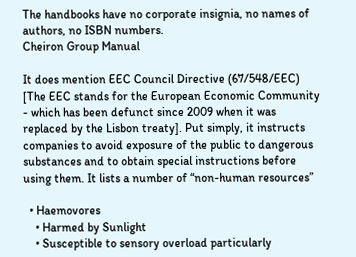The handbooks have no corporate insignia, no names of authors, no ISBN numbers.
Cheiron Group Manual

It does mention EEC Council Directive (67/548/EEC) [The EEC stands for the European Economic Community - which has been defunct since 2009 when it was replaced by the Lisbon treaty]. Put simply, it instructs companies to avoid exposure of the public to dangerous substances and to obtain special instructions before using them. It lists a number of “non-human resources”

  • Haemovores
    • Harmed by Sunlight
    • Susceptible to sensory overload particularly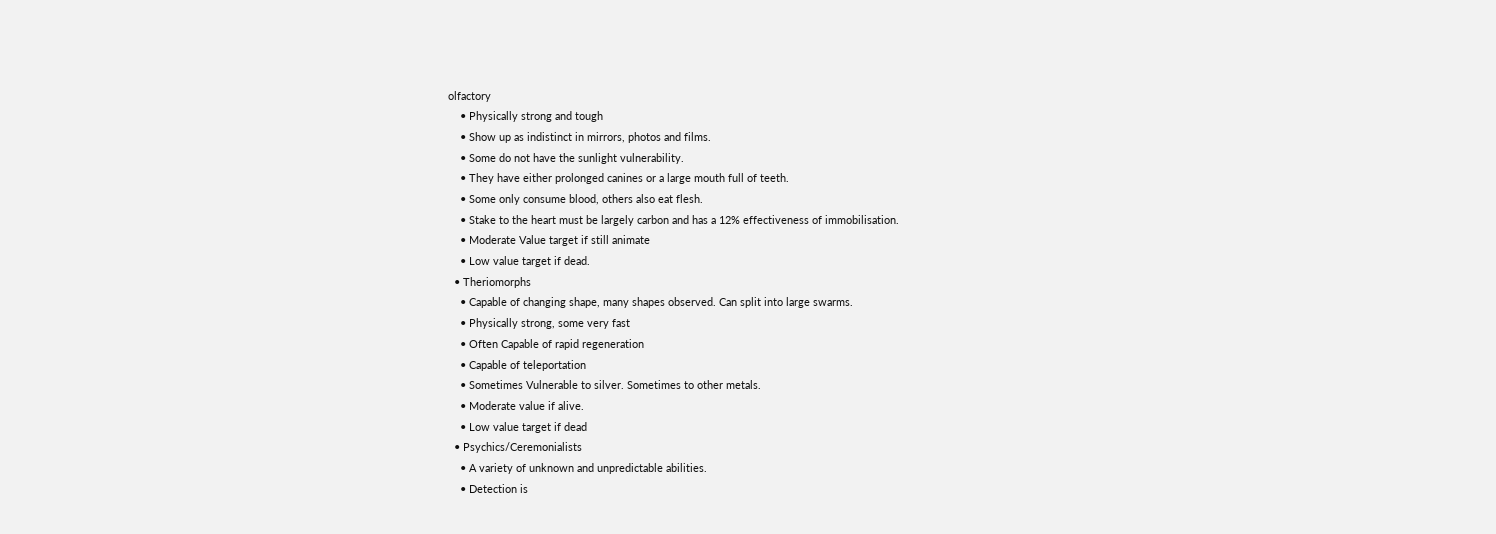olfactory
    • Physically strong and tough
    • Show up as indistinct in mirrors, photos and films.
    • Some do not have the sunlight vulnerability.
    • They have either prolonged canines or a large mouth full of teeth.
    • Some only consume blood, others also eat flesh.
    • Stake to the heart must be largely carbon and has a 12% effectiveness of immobilisation.
    • Moderate Value target if still animate
    • Low value target if dead.
  • Theriomorphs
    • Capable of changing shape, many shapes observed. Can split into large swarms.
    • Physically strong, some very fast
    • Often Capable of rapid regeneration
    • Capable of teleportation
    • Sometimes Vulnerable to silver. Sometimes to other metals.
    • Moderate value if alive.
    • Low value target if dead
  • Psychics/Ceremonialists
    • A variety of unknown and unpredictable abilities.
    • Detection is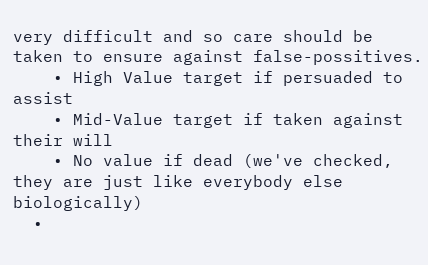very difficult and so care should be taken to ensure against false-possitives.
    • High Value target if persuaded to assist
    • Mid-Value target if taken against their will
    • No value if dead (we've checked, they are just like everybody else biologically)
  •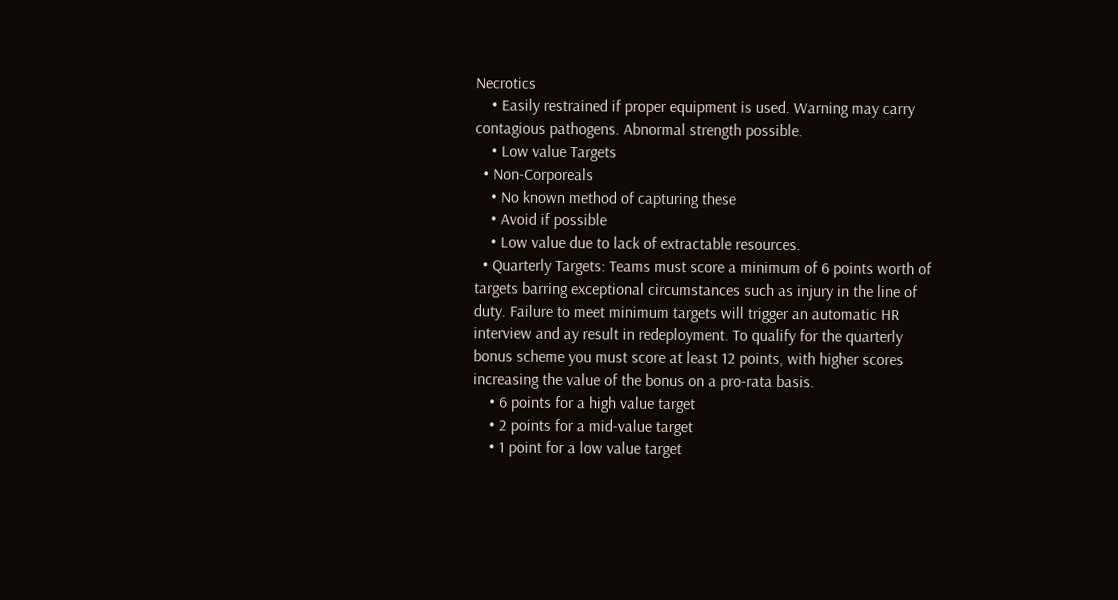Necrotics
    • Easily restrained if proper equipment is used. Warning may carry contagious pathogens. Abnormal strength possible.
    • Low value Targets
  • Non-Corporeals
    • No known method of capturing these
    • Avoid if possible
    • Low value due to lack of extractable resources.
  • Quarterly Targets: Teams must score a minimum of 6 points worth of targets barring exceptional circumstances such as injury in the line of duty. Failure to meet minimum targets will trigger an automatic HR interview and ay result in redeployment. To qualify for the quarterly bonus scheme you must score at least 12 points, with higher scores increasing the value of the bonus on a pro-rata basis.
    • 6 points for a high value target
    • 2 points for a mid-value target
    • 1 point for a low value target